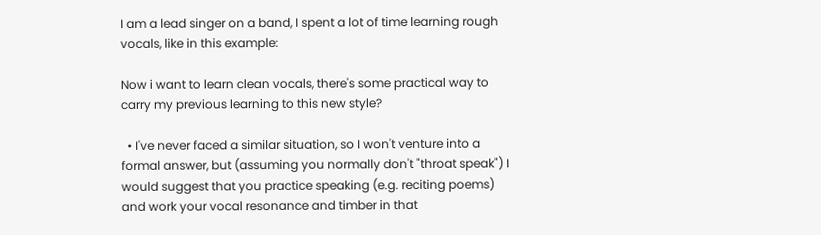I am a lead singer on a band, I spent a lot of time learning rough vocals, like in this example:

Now i want to learn clean vocals, there's some practical way to carry my previous learning to this new style?

  • I've never faced a similar situation, so I won't venture into a formal answer, but (assuming you normally don't "throat speak") I would suggest that you practice speaking (e.g. reciting poems) and work your vocal resonance and timber in that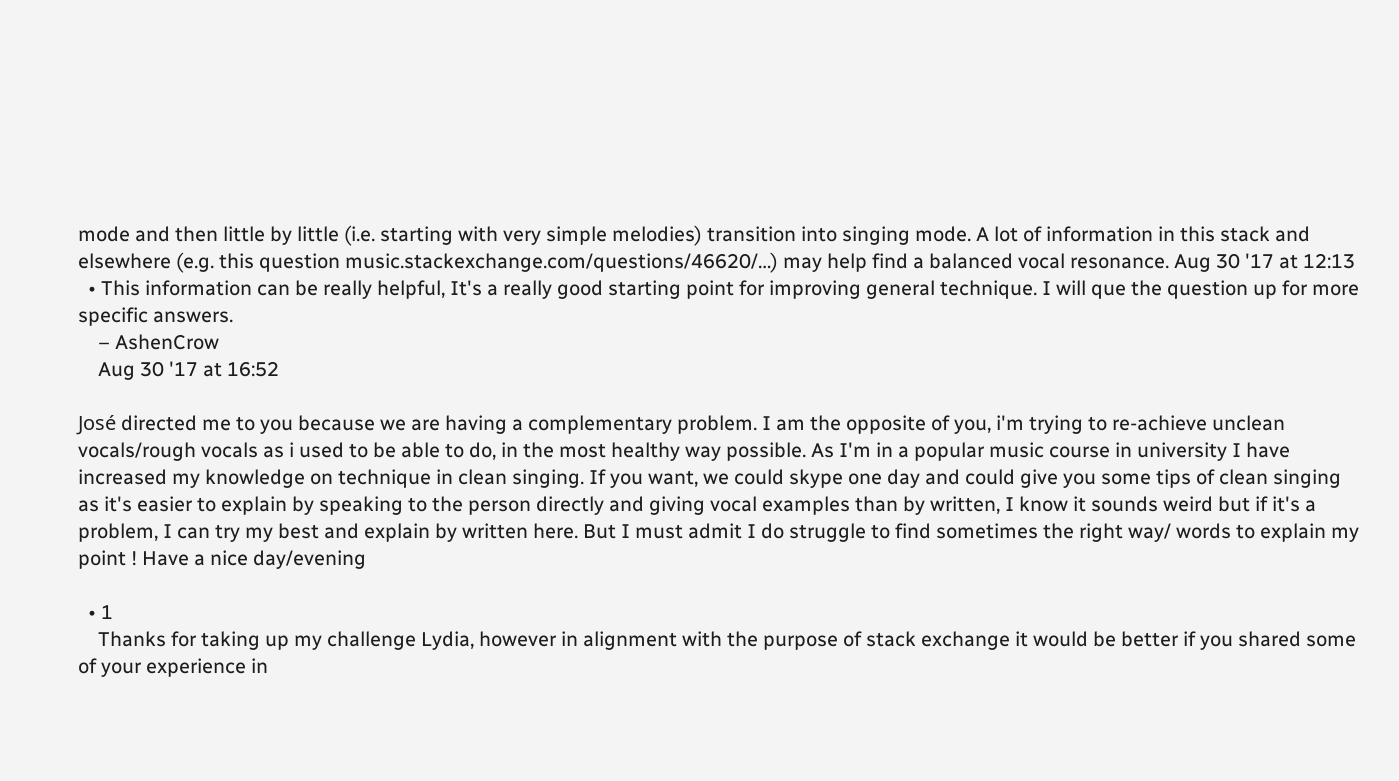mode and then little by little (i.e. starting with very simple melodies) transition into singing mode. A lot of information in this stack and elsewhere (e.g. this question music.stackexchange.com/questions/46620/…) may help find a balanced vocal resonance. Aug 30 '17 at 12:13
  • This information can be really helpful, It's a really good starting point for improving general technique. I will que the question up for more specific answers.
    – AshenCrow
    Aug 30 '17 at 16:52

José directed me to you because we are having a complementary problem. I am the opposite of you, i'm trying to re-achieve unclean vocals/rough vocals as i used to be able to do, in the most healthy way possible. As I'm in a popular music course in university I have increased my knowledge on technique in clean singing. If you want, we could skype one day and could give you some tips of clean singing as it's easier to explain by speaking to the person directly and giving vocal examples than by written, I know it sounds weird but if it's a problem, I can try my best and explain by written here. But I must admit I do struggle to find sometimes the right way/ words to explain my point ! Have a nice day/evening

  • 1
    Thanks for taking up my challenge Lydia, however in alignment with the purpose of stack exchange it would be better if you shared some of your experience in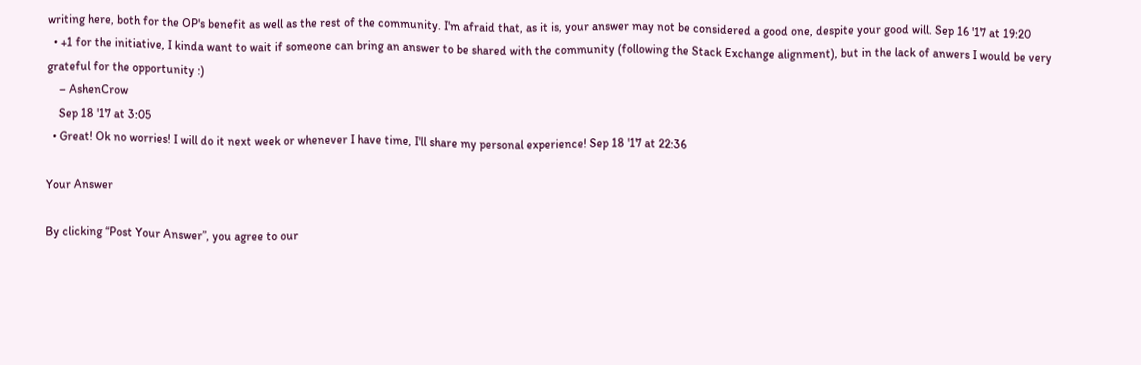writing here, both for the OP's benefit as well as the rest of the community. I'm afraid that, as it is, your answer may not be considered a good one, despite your good will. Sep 16 '17 at 19:20
  • +1 for the initiative, I kinda want to wait if someone can bring an answer to be shared with the community (following the Stack Exchange alignment), but in the lack of anwers I would be very grateful for the opportunity :)
    – AshenCrow
    Sep 18 '17 at 3:05
  • Great! Ok no worries! I will do it next week or whenever I have time, I'll share my personal experience! Sep 18 '17 at 22:36

Your Answer

By clicking “Post Your Answer”, you agree to our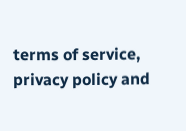terms of service, privacy policy and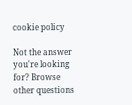cookie policy

Not the answer you're looking for? Browse other questions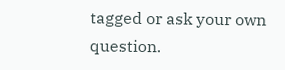tagged or ask your own question.